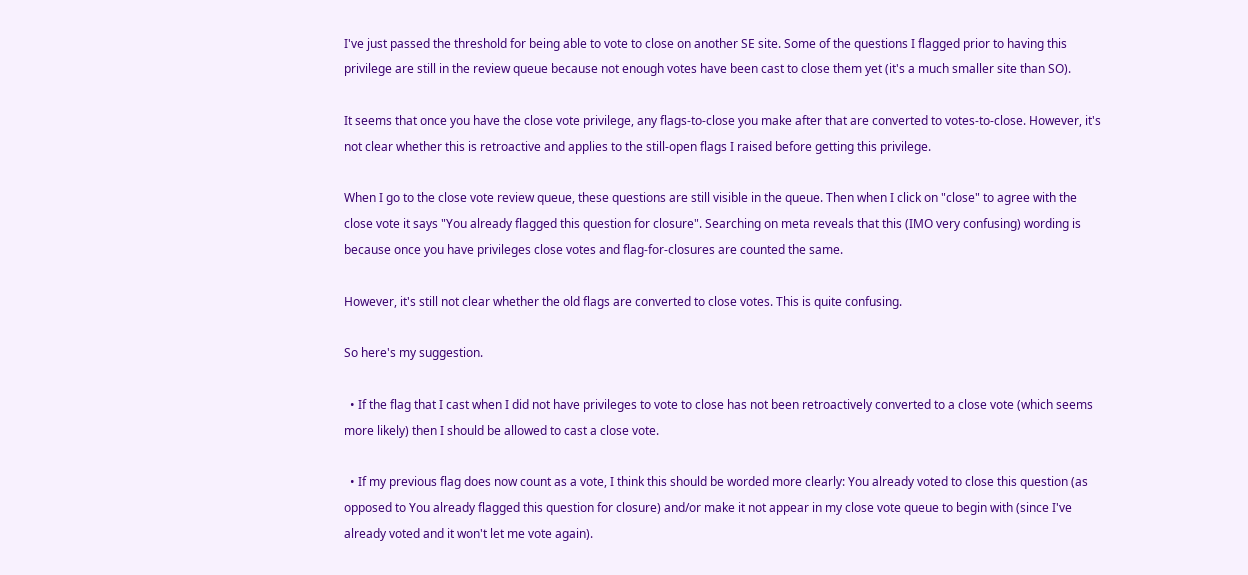I've just passed the threshold for being able to vote to close on another SE site. Some of the questions I flagged prior to having this privilege are still in the review queue because not enough votes have been cast to close them yet (it's a much smaller site than SO).

It seems that once you have the close vote privilege, any flags-to-close you make after that are converted to votes-to-close. However, it's not clear whether this is retroactive and applies to the still-open flags I raised before getting this privilege.

When I go to the close vote review queue, these questions are still visible in the queue. Then when I click on "close" to agree with the close vote it says "You already flagged this question for closure". Searching on meta reveals that this (IMO very confusing) wording is because once you have privileges close votes and flag-for-closures are counted the same.

However, it's still not clear whether the old flags are converted to close votes. This is quite confusing.

So here's my suggestion.

  • If the flag that I cast when I did not have privileges to vote to close has not been retroactively converted to a close vote (which seems more likely) then I should be allowed to cast a close vote.

  • If my previous flag does now count as a vote, I think this should be worded more clearly: You already voted to close this question (as opposed to You already flagged this question for closure) and/or make it not appear in my close vote queue to begin with (since I've already voted and it won't let me vote again).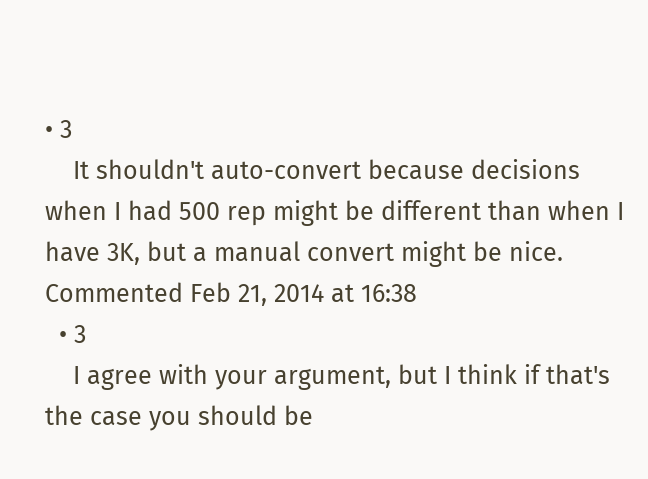• 3
    It shouldn't auto-convert because decisions when I had 500 rep might be different than when I have 3K, but a manual convert might be nice. Commented Feb 21, 2014 at 16:38
  • 3
    I agree with your argument, but I think if that's the case you should be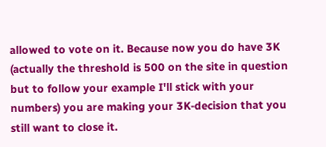allowed to vote on it. Because now you do have 3K (actually the threshold is 500 on the site in question but to follow your example I'll stick with your numbers) you are making your 3K-decision that you still want to close it.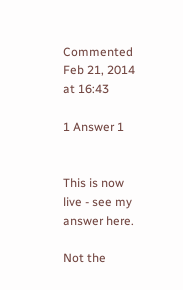Commented Feb 21, 2014 at 16:43

1 Answer 1


This is now live - see my answer here.

Not the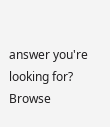answer you're looking for? Browse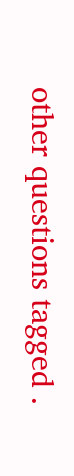other questions tagged .